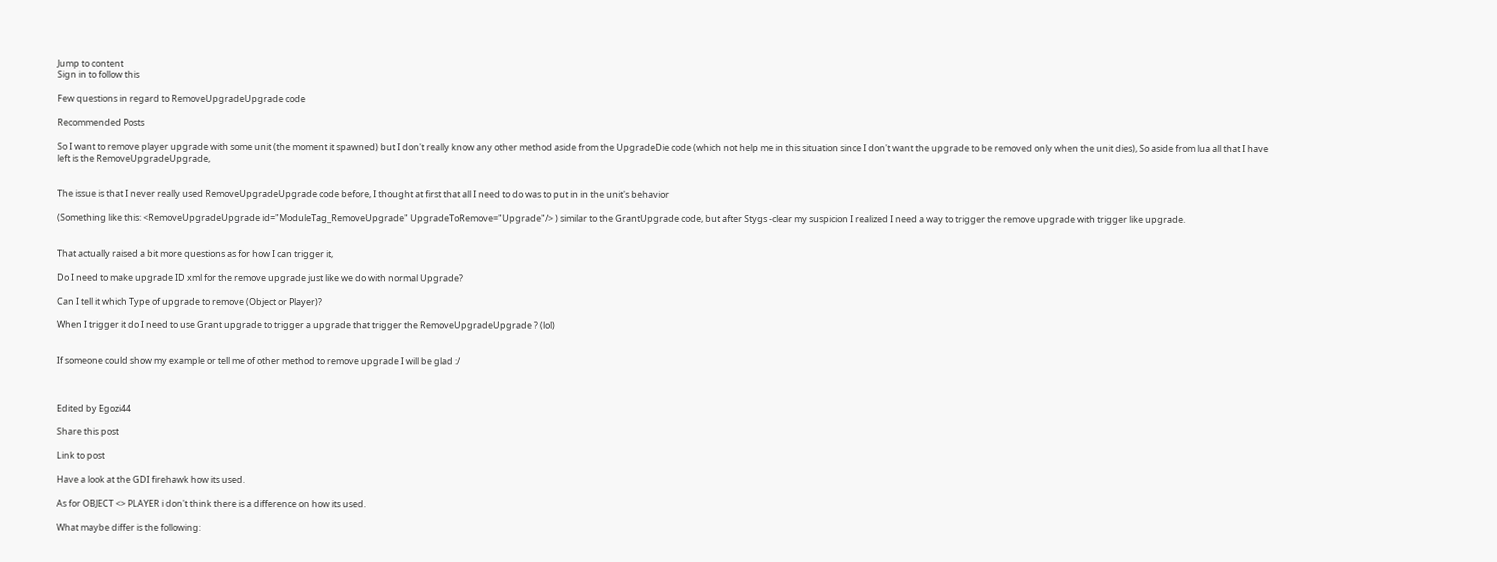Jump to content
Sign in to follow this

Few questions in regard to RemoveUpgradeUpgrade code

Recommended Posts

So I want to remove player upgrade with some unit (the moment it spawned) but I don't really know any other method aside from the UpgradeDie code (which not help me in this situation since I don't want the upgrade to be removed only when the unit dies), So aside from lua all that I have left is the RemoveUpgradeUpgrade,


The issue is that I never really used RemoveUpgradeUpgrade code before, I thought at first that all I need to do was to put in in the unit's behavior

(Something like this: <RemoveUpgradeUpgrade id="ModuleTag_RemoveUpgrade" UpgradeToRemove="Upgrade"/> ) similar to the GrantUpgrade code, but after Stygs -clear my suspicion I realized I need a way to trigger the remove upgrade with trigger like upgrade.


That actually raised a bit more questions as for how I can trigger it,

Do I need to make upgrade ID xml for the remove upgrade just like we do with normal Upgrade?

Can I tell it which Type of upgrade to remove (Object or Player)?

When I trigger it do I need to use Grant upgrade to trigger a upgrade that trigger the RemoveUpgradeUpgrade ? (lol)


If someone could show my example or tell me of other method to remove upgrade I will be glad :/



Edited by Egozi44

Share this post

Link to post

Have a look at the GDI firehawk how its used.

As for OBJECT <> PLAYER i don't think there is a difference on how its used.

What maybe differ is the following: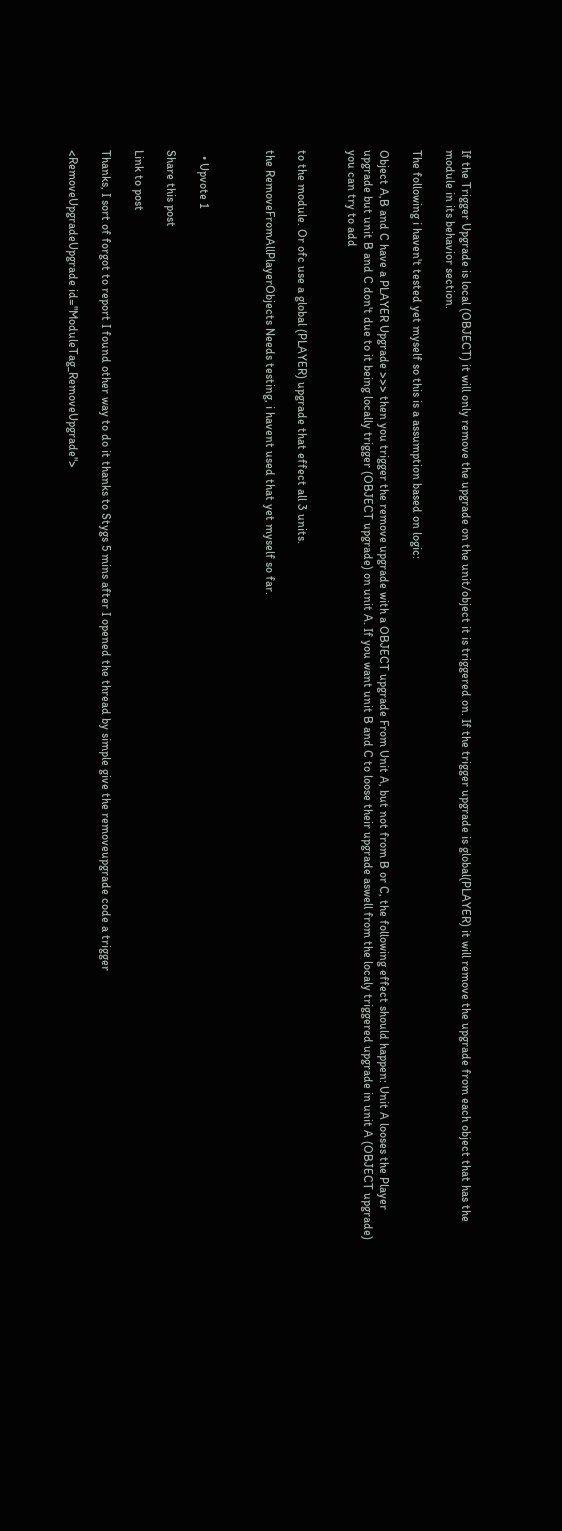If the Trigger Upgrade is local (OBJECT) it will only remove the upgrade on the unit/object it is triggered on. If the trigger upgrade is global(PLAYER) it will remove the upgrade from each object that has the module in its behavior section.

The following i haven't tested yet myself so this is a assumption based on logic:

Object A,B and C have a PLAYER Upgrade >>> then you trigger the remove upgrade with a OBJECT upgrade From Unit A, but not from B or C, the following effect should happen: Unit A looses the Player upgrade but unit B and C don't due to it being locally trigger (OBJECT upgrade) on unit A. If you want unit B and C to loose their upgrade aswell from the localy triggered upgrade in unit A (OBJECT upgrade) you can try to add


to the module. Or ofc use a global (PLAYER) upgrade that effect all 3 units.

the RemoveFromAllPlayerObjects Needs testing, i havent used that yet myself so far.



  • Upvote 1

Share this post

Link to post

Thanks, I sort of forgot to report I found other way to do it thanks to Stygs 5 mins after I opened the thread by simple give the removeupgrade code a trigger

<RemoveUpgradeUpgrade id="ModuleTag_RemoveUpgrade">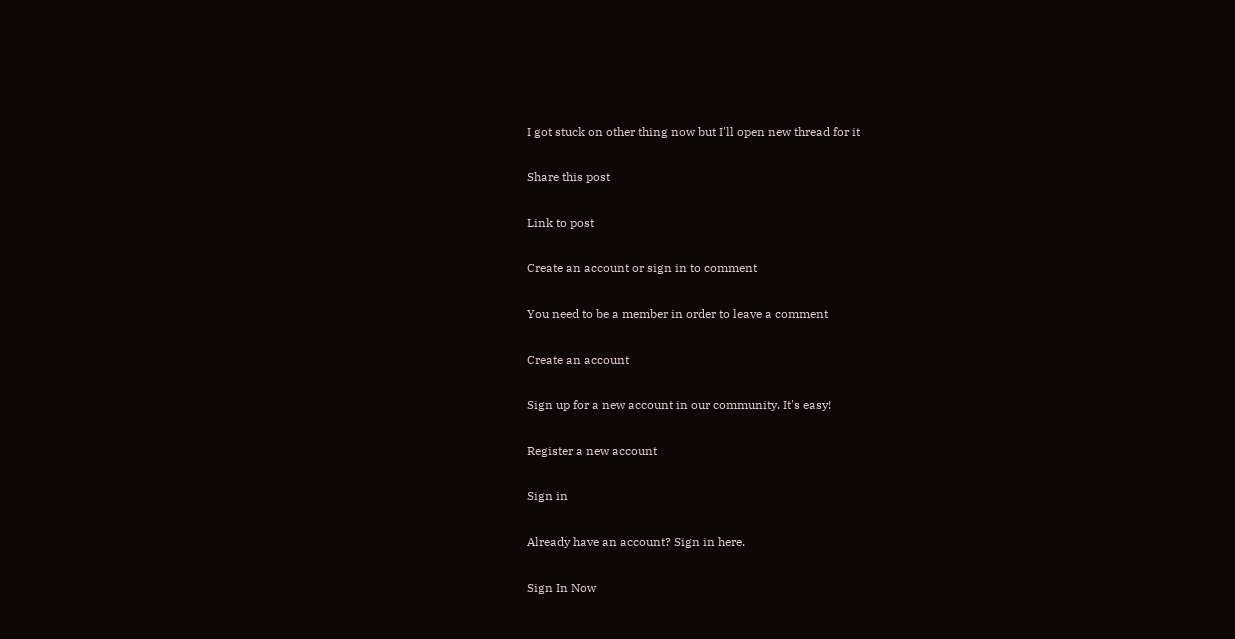I got stuck on other thing now but I'll open new thread for it

Share this post

Link to post

Create an account or sign in to comment

You need to be a member in order to leave a comment

Create an account

Sign up for a new account in our community. It's easy!

Register a new account

Sign in

Already have an account? Sign in here.

Sign In Now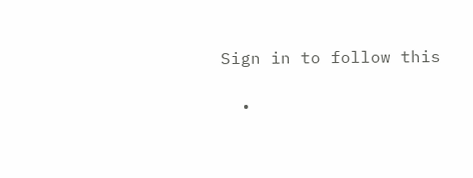Sign in to follow this

  •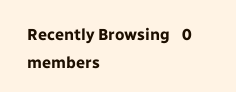Recently Browsing   0 members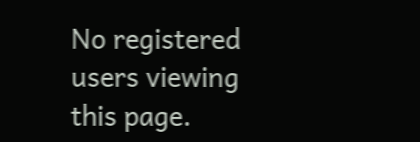No registered users viewing this page.